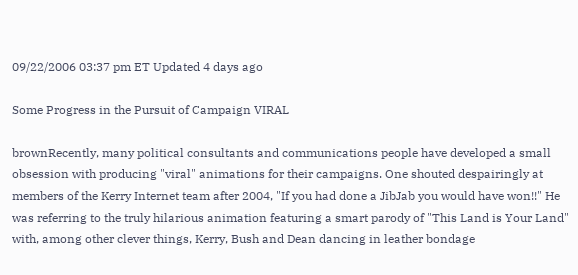09/22/2006 03:37 pm ET Updated 4 days ago

Some Progress in the Pursuit of Campaign VIRAL

brownRecently, many political consultants and communications people have developed a small obsession with producing "viral" animations for their campaigns. One shouted despairingly at members of the Kerry Internet team after 2004, "If you had done a JibJab you would have won!!" He was referring to the truly hilarious animation featuring a smart parody of "This Land is Your Land" with, among other clever things, Kerry, Bush and Dean dancing in leather bondage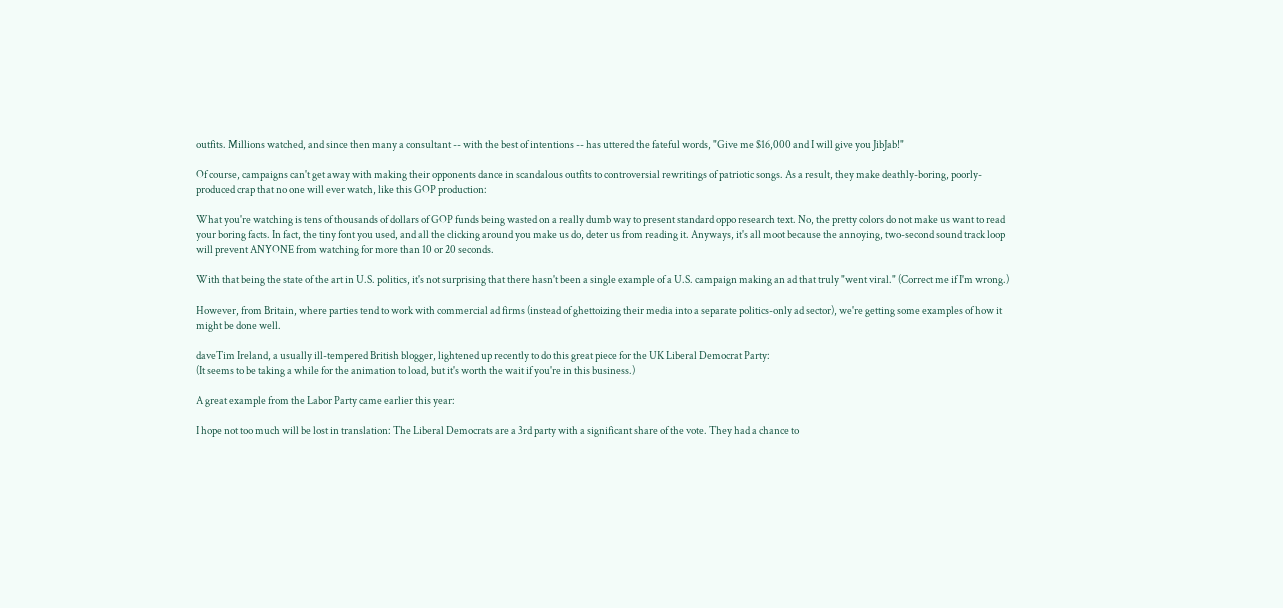outfits. Millions watched, and since then many a consultant -- with the best of intentions -- has uttered the fateful words, "Give me $16,000 and I will give you JibJab!"

Of course, campaigns can't get away with making their opponents dance in scandalous outfits to controversial rewritings of patriotic songs. As a result, they make deathly-boring, poorly-produced crap that no one will ever watch, like this GOP production:

What you're watching is tens of thousands of dollars of GOP funds being wasted on a really dumb way to present standard oppo research text. No, the pretty colors do not make us want to read your boring facts. In fact, the tiny font you used, and all the clicking around you make us do, deter us from reading it. Anyways, it's all moot because the annoying, two-second sound track loop will prevent ANYONE from watching for more than 10 or 20 seconds.

With that being the state of the art in U.S. politics, it's not surprising that there hasn't been a single example of a U.S. campaign making an ad that truly "went viral." (Correct me if I'm wrong.)

However, from Britain, where parties tend to work with commercial ad firms (instead of ghettoizing their media into a separate politics-only ad sector), we're getting some examples of how it might be done well.

daveTim Ireland, a usually ill-tempered British blogger, lightened up recently to do this great piece for the UK Liberal Democrat Party:
(It seems to be taking a while for the animation to load, but it's worth the wait if you're in this business.)

A great example from the Labor Party came earlier this year:

I hope not too much will be lost in translation: The Liberal Democrats are a 3rd party with a significant share of the vote. They had a chance to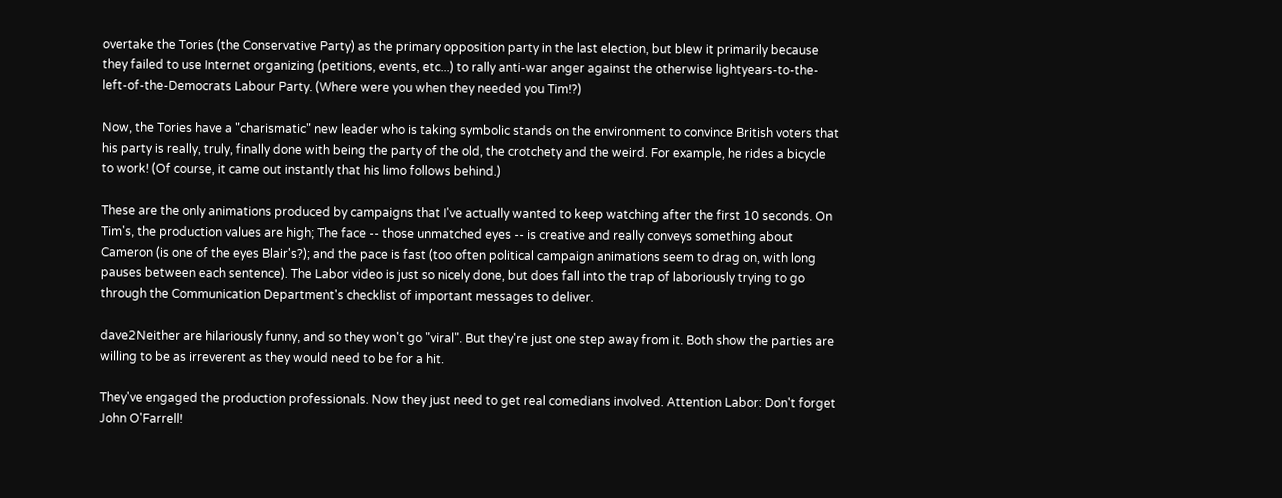overtake the Tories (the Conservative Party) as the primary opposition party in the last election, but blew it primarily because they failed to use Internet organizing (petitions, events, etc...) to rally anti-war anger against the otherwise lightyears-to-the-left-of-the-Democrats Labour Party. (Where were you when they needed you Tim!?)

Now, the Tories have a "charismatic" new leader who is taking symbolic stands on the environment to convince British voters that his party is really, truly, finally done with being the party of the old, the crotchety and the weird. For example, he rides a bicycle to work! (Of course, it came out instantly that his limo follows behind.)

These are the only animations produced by campaigns that I've actually wanted to keep watching after the first 10 seconds. On Tim's, the production values are high; The face -- those unmatched eyes -- is creative and really conveys something about Cameron (is one of the eyes Blair's?); and the pace is fast (too often political campaign animations seem to drag on, with long pauses between each sentence). The Labor video is just so nicely done, but does fall into the trap of laboriously trying to go through the Communication Department's checklist of important messages to deliver.

dave2Neither are hilariously funny, and so they won't go "viral". But they're just one step away from it. Both show the parties are willing to be as irreverent as they would need to be for a hit.

They've engaged the production professionals. Now they just need to get real comedians involved. Attention Labor: Don't forget John O'Farrell!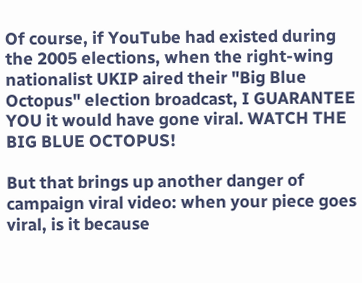Of course, if YouTube had existed during the 2005 elections, when the right-wing nationalist UKIP aired their "Big Blue Octopus" election broadcast, I GUARANTEE YOU it would have gone viral. WATCH THE BIG BLUE OCTOPUS!

But that brings up another danger of campaign viral video: when your piece goes viral, is it because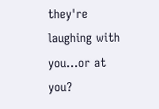they're laughing with you...or at you?